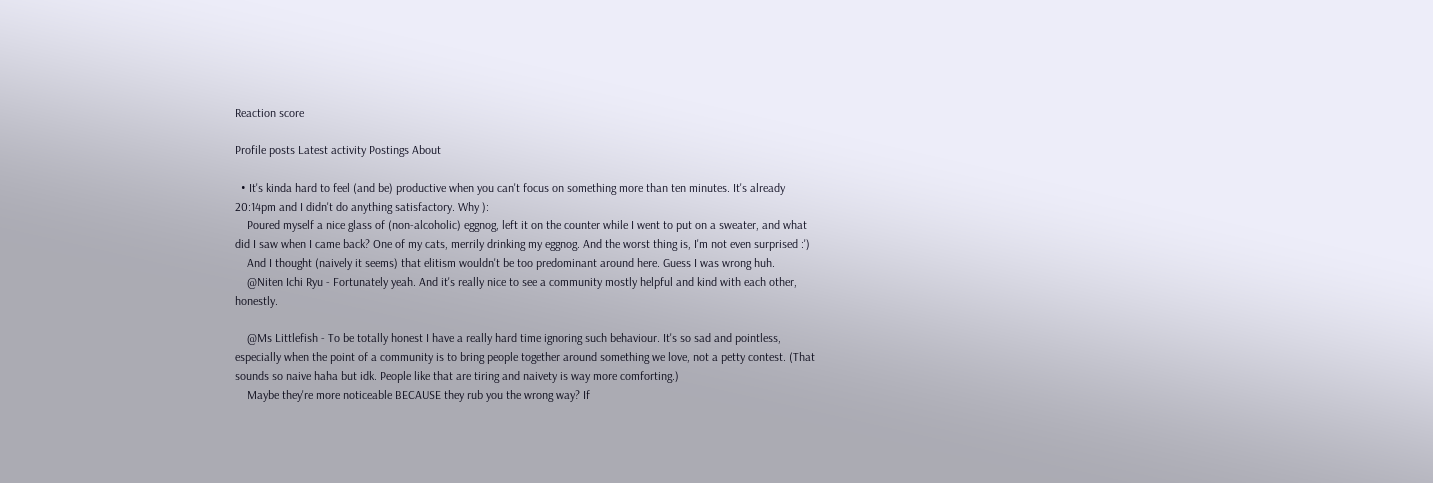Reaction score

Profile posts Latest activity Postings About

  • It's kinda hard to feel (and be) productive when you can't focus on something more than ten minutes. It's already 20:14pm and I didn't do anything satisfactory. Why ):
    Poured myself a nice glass of (non-alcoholic) eggnog, left it on the counter while I went to put on a sweater, and what did I saw when I came back? One of my cats, merrily drinking my eggnog. And the worst thing is, I'm not even surprised :')
    And I thought (naively it seems) that elitism wouldn't be too predominant around here. Guess I was wrong huh.
    @Niten Ichi Ryu - Fortunately yeah. And it's really nice to see a community mostly helpful and kind with each other, honestly.

    @Ms Littlefish - To be totally honest I have a really hard time ignoring such behaviour. It's so sad and pointless, especially when the point of a community is to bring people together around something we love, not a petty contest. (That sounds so naive haha but idk. People like that are tiring and naivety is way more comforting.)
    Maybe they're more noticeable BECAUSE they rub you the wrong way? If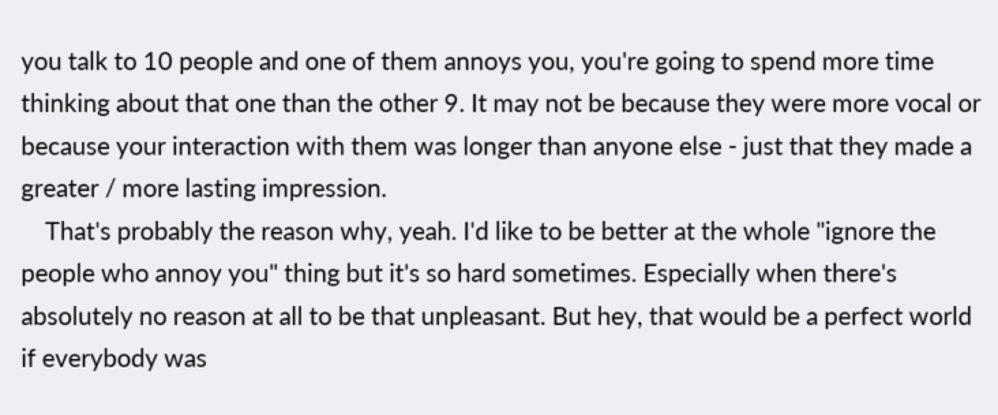you talk to 10 people and one of them annoys you, you're going to spend more time thinking about that one than the other 9. It may not be because they were more vocal or because your interaction with them was longer than anyone else - just that they made a greater / more lasting impression.
    That's probably the reason why, yeah. I'd like to be better at the whole "ignore the people who annoy you" thing but it's so hard sometimes. Especially when there's absolutely no reason at all to be that unpleasant. But hey, that would be a perfect world if everybody was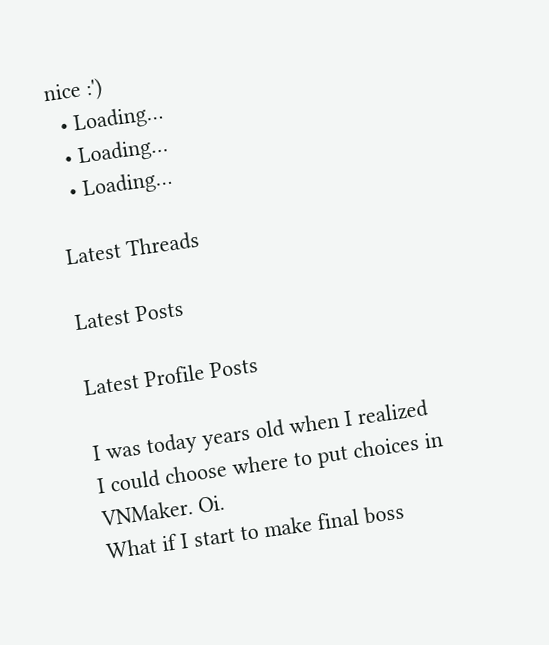nice :')
  • Loading…
  • Loading…
  • Loading…

Latest Threads

Latest Posts

Latest Profile Posts

I was today years old when I realized I could choose where to put choices in VNMaker. Oi.
What if I start to make final boss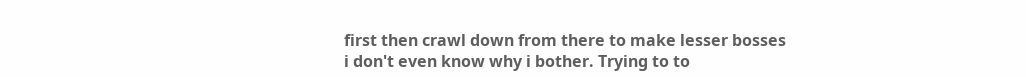first then crawl down from there to make lesser bosses
i don't even know why i bother. Trying to to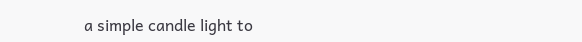a simple candle light to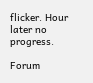flicker. Hour later no progress.

Forum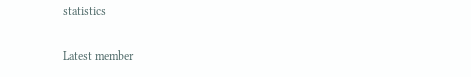statistics

Latest member